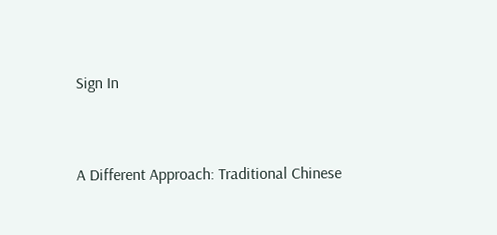Sign In


A Different Approach: Traditional Chinese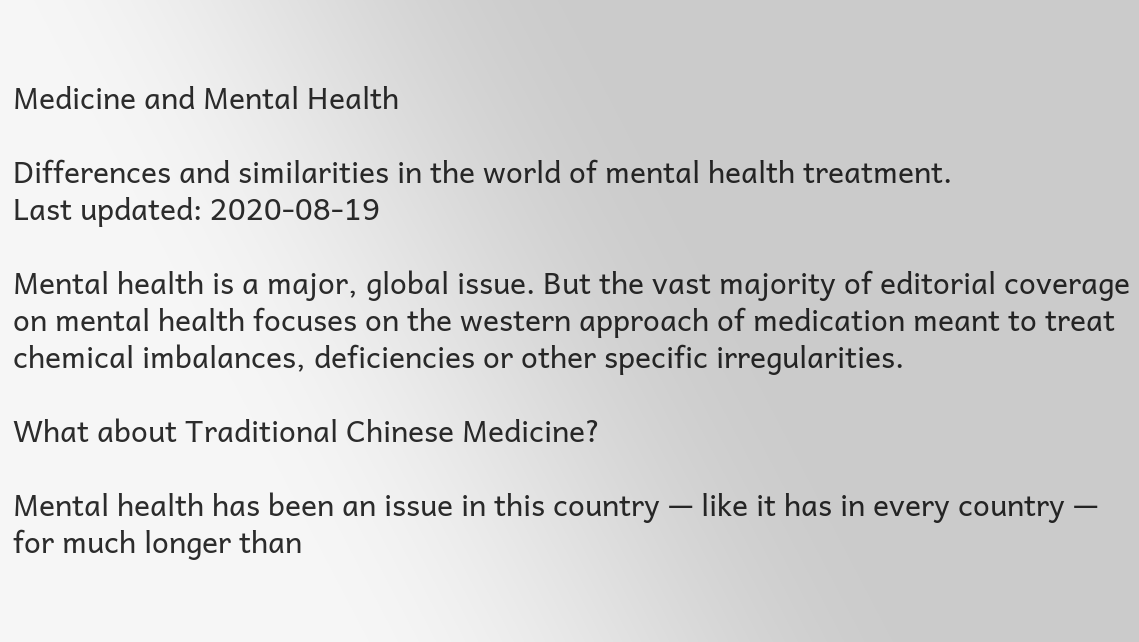Medicine and Mental Health

Differences and similarities in the world of mental health treatment.
Last updated: 2020-08-19

Mental health is a major, global issue. But the vast majority of editorial coverage on mental health focuses on the western approach of medication meant to treat chemical imbalances, deficiencies or other specific irregularities.

What about Traditional Chinese Medicine?

Mental health has been an issue in this country — like it has in every country — for much longer than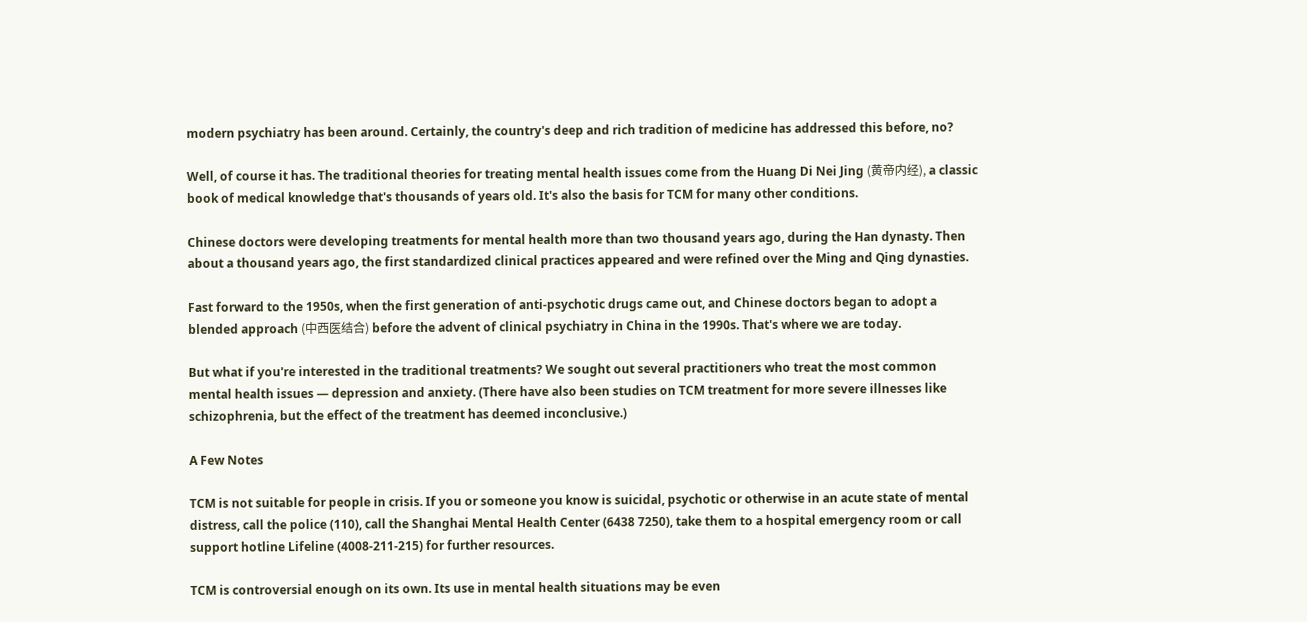modern psychiatry has been around. Certainly, the country's deep and rich tradition of medicine has addressed this before, no?

Well, of course it has. The traditional theories for treating mental health issues come from the Huang Di Nei Jing (黄帝内经), a classic book of medical knowledge that's thousands of years old. It's also the basis for TCM for many other conditions.

Chinese doctors were developing treatments for mental health more than two thousand years ago, during the Han dynasty. Then about a thousand years ago, the first standardized clinical practices appeared and were refined over the Ming and Qing dynasties.

Fast forward to the 1950s, when the first generation of anti-psychotic drugs came out, and Chinese doctors began to adopt a blended approach (中西医结合) before the advent of clinical psychiatry in China in the 1990s. That's where we are today.

But what if you're interested in the traditional treatments? We sought out several practitioners who treat the most common mental health issues — depression and anxiety. (There have also been studies on TCM treatment for more severe illnesses like schizophrenia, but the effect of the treatment has deemed inconclusive.)

A Few Notes

TCM is not suitable for people in crisis. If you or someone you know is suicidal, psychotic or otherwise in an acute state of mental distress, call the police (110), call the Shanghai Mental Health Center (6438 7250), take them to a hospital emergency room or call support hotline Lifeline (4008-211-215) for further resources.

TCM is controversial enough on its own. Its use in mental health situations may be even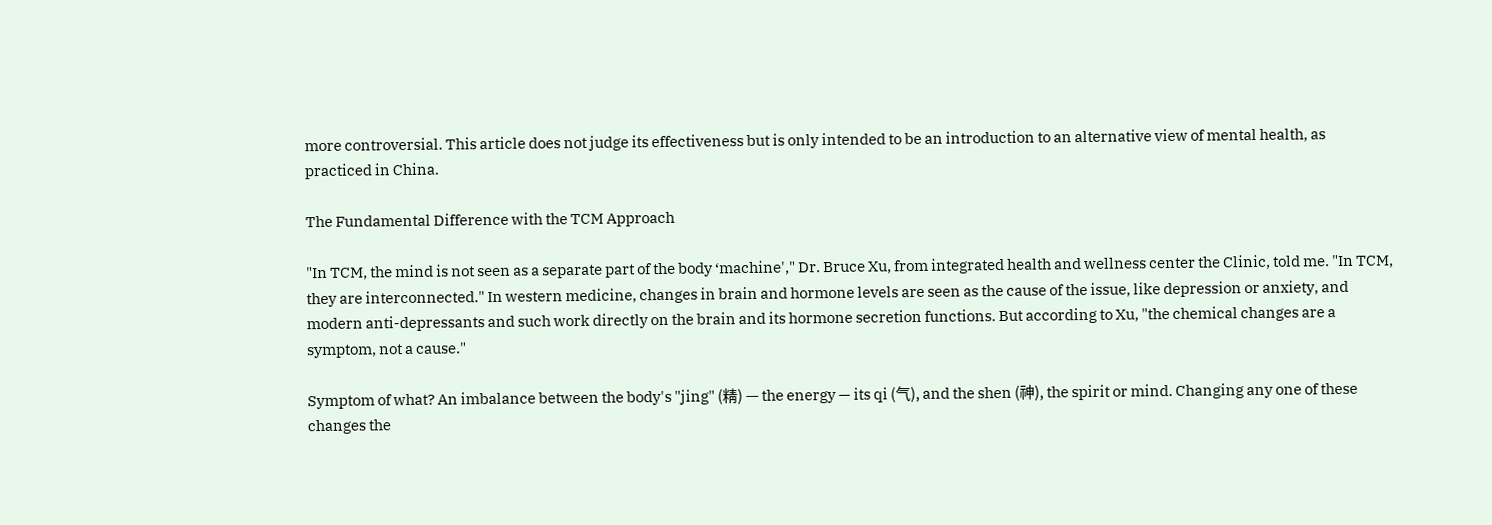more controversial. This article does not judge its effectiveness but is only intended to be an introduction to an alternative view of mental health, as practiced in China.

The Fundamental Difference with the TCM Approach

"In TCM, the mind is not seen as a separate part of the body ‘machine'," Dr. Bruce Xu, from integrated health and wellness center the Clinic, told me. "In TCM, they are interconnected." In western medicine, changes in brain and hormone levels are seen as the cause of the issue, like depression or anxiety, and modern anti-depressants and such work directly on the brain and its hormone secretion functions. But according to Xu, "the chemical changes are a symptom, not a cause."

Symptom of what? An imbalance between the body's "jing" (精) — the energy — its qi (气), and the shen (神), the spirit or mind. Changing any one of these changes the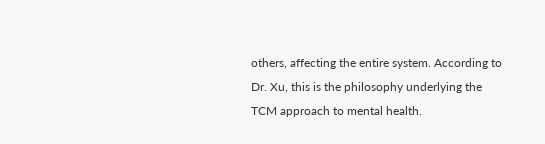others, affecting the entire system. According to Dr. Xu, this is the philosophy underlying the TCM approach to mental health.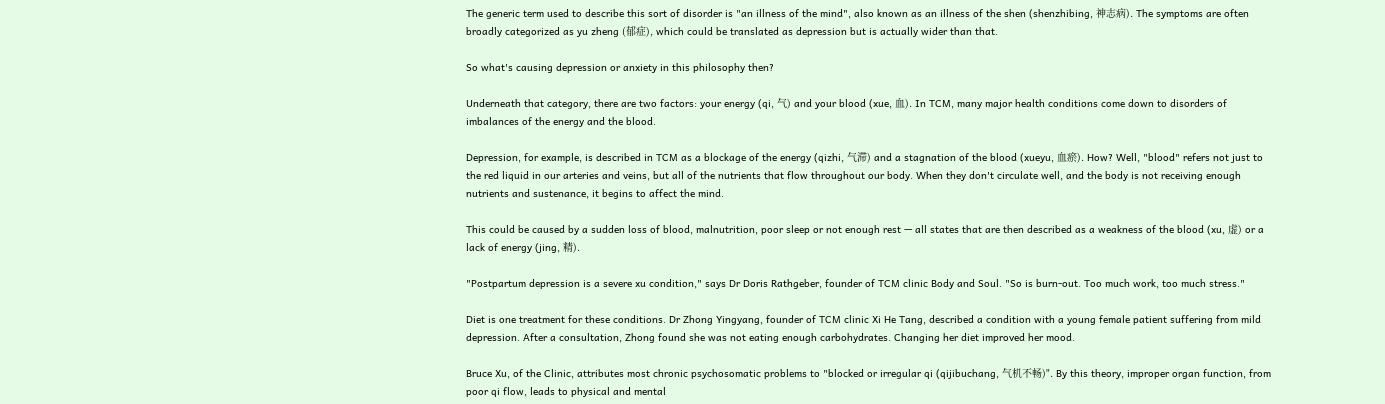The generic term used to describe this sort of disorder is "an illness of the mind", also known as an illness of the shen (shenzhibing, 神志病). The symptoms are often broadly categorized as yu zheng (郁症), which could be translated as depression but is actually wider than that.

So what's causing depression or anxiety in this philosophy then?

Underneath that category, there are two factors: your energy (qi, 气) and your blood (xue, 血). In TCM, many major health conditions come down to disorders of imbalances of the energy and the blood.

Depression, for example, is described in TCM as a blockage of the energy (qizhi, 气滞) and a stagnation of the blood (xueyu, 血瘀). How? Well, "blood" refers not just to the red liquid in our arteries and veins, but all of the nutrients that flow throughout our body. When they don't circulate well, and the body is not receiving enough nutrients and sustenance, it begins to affect the mind.

This could be caused by a sudden loss of blood, malnutrition, poor sleep or not enough rest — all states that are then described as a weakness of the blood (xu, 虚) or a lack of energy (jing, 精).

"Postpartum depression is a severe xu condition," says Dr Doris Rathgeber, founder of TCM clinic Body and Soul. "So is burn-out. Too much work, too much stress."

Diet is one treatment for these conditions. Dr Zhong Yingyang, founder of TCM clinic Xi He Tang, described a condition with a young female patient suffering from mild depression. After a consultation, Zhong found she was not eating enough carbohydrates. Changing her diet improved her mood.

Bruce Xu, of the Clinic, attributes most chronic psychosomatic problems to "blocked or irregular qi (qijibuchang, 气机不畅)". By this theory, improper organ function, from poor qi flow, leads to physical and mental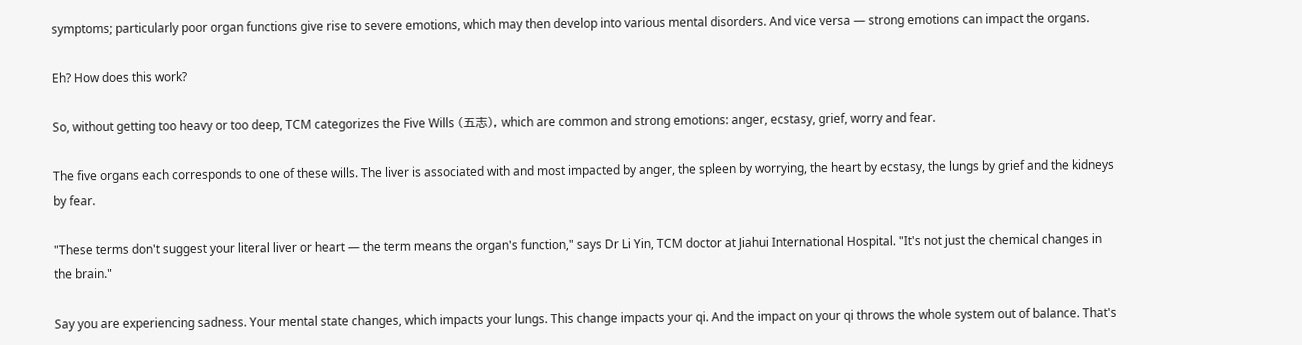symptoms; particularly poor organ functions give rise to severe emotions, which may then develop into various mental disorders. And vice versa — strong emotions can impact the organs.

Eh? How does this work?

So, without getting too heavy or too deep, TCM categorizes the Five Wills (五志), which are common and strong emotions: anger, ecstasy, grief, worry and fear.

The five organs each corresponds to one of these wills. The liver is associated with and most impacted by anger, the spleen by worrying, the heart by ecstasy, the lungs by grief and the kidneys by fear.

"These terms don't suggest your literal liver or heart — the term means the organ's function," says Dr Li Yin, TCM doctor at Jiahui International Hospital. "It's not just the chemical changes in the brain."

Say you are experiencing sadness. Your mental state changes, which impacts your lungs. This change impacts your qi. And the impact on your qi throws the whole system out of balance. That's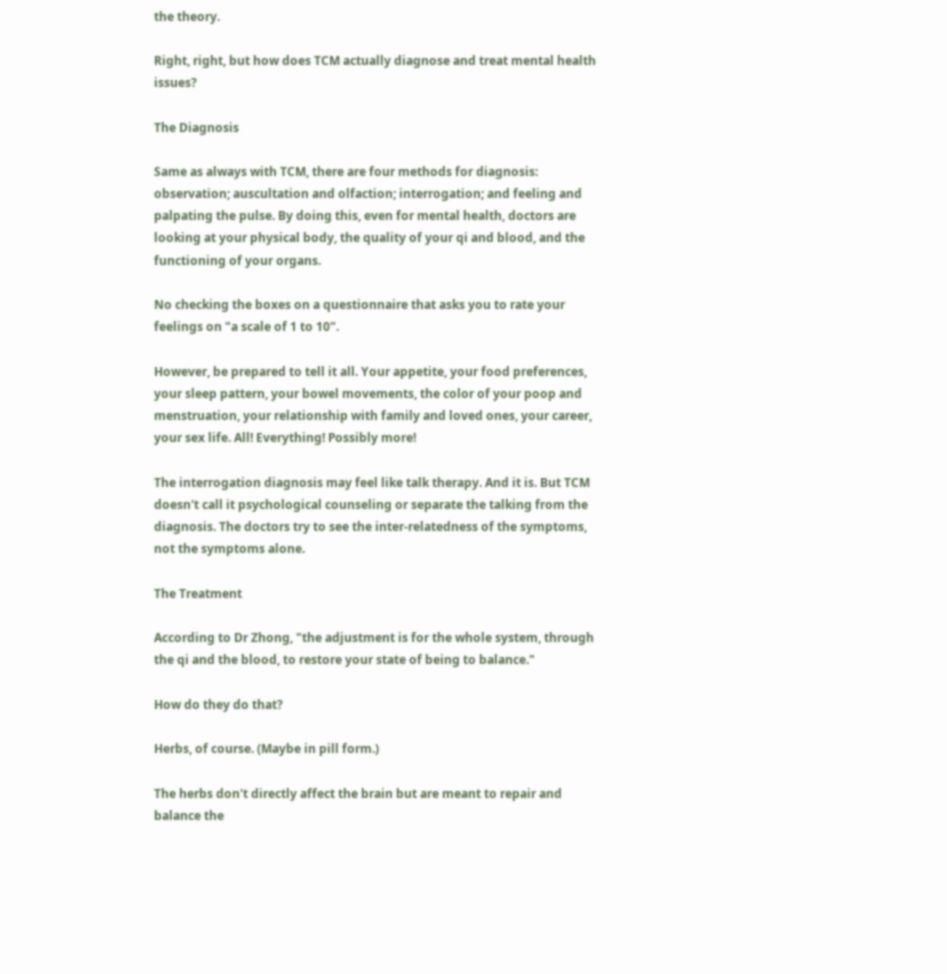the theory.

Right, right, but how does TCM actually diagnose and treat mental health issues?

The Diagnosis

Same as always with TCM, there are four methods for diagnosis: observation; auscultation and olfaction; interrogation; and feeling and palpating the pulse. By doing this, even for mental health, doctors are looking at your physical body, the quality of your qi and blood, and the functioning of your organs.

No checking the boxes on a questionnaire that asks you to rate your feelings on "a scale of 1 to 10".

However, be prepared to tell it all. Your appetite, your food preferences, your sleep pattern, your bowel movements, the color of your poop and menstruation, your relationship with family and loved ones, your career, your sex life. All! Everything! Possibly more!

The interrogation diagnosis may feel like talk therapy. And it is. But TCM doesn't call it psychological counseling or separate the talking from the diagnosis. The doctors try to see the inter-relatedness of the symptoms, not the symptoms alone.

The Treatment

According to Dr Zhong, "the adjustment is for the whole system, through the qi and the blood, to restore your state of being to balance."

How do they do that?

Herbs, of course. (Maybe in pill form.)

The herbs don't directly affect the brain but are meant to repair and balance the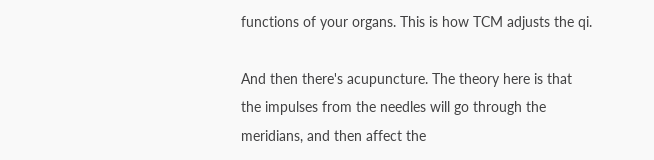functions of your organs. This is how TCM adjusts the qi.

And then there's acupuncture. The theory here is that the impulses from the needles will go through the meridians, and then affect the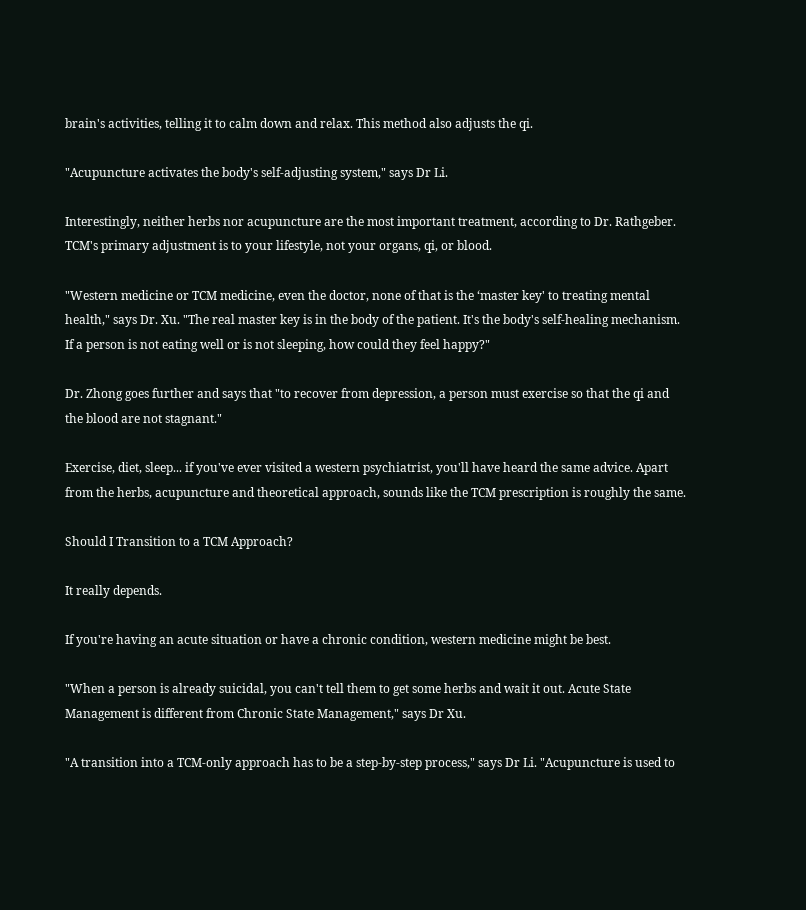brain's activities, telling it to calm down and relax. This method also adjusts the qi.

"Acupuncture activates the body's self-adjusting system," says Dr Li.

Interestingly, neither herbs nor acupuncture are the most important treatment, according to Dr. Rathgeber. TCM's primary adjustment is to your lifestyle, not your organs, qi, or blood.

"Western medicine or TCM medicine, even the doctor, none of that is the ‘master key' to treating mental health," says Dr. Xu. "The real master key is in the body of the patient. It's the body's self-healing mechanism. If a person is not eating well or is not sleeping, how could they feel happy?"

Dr. Zhong goes further and says that "to recover from depression, a person must exercise so that the qi and the blood are not stagnant."

Exercise, diet, sleep... if you've ever visited a western psychiatrist, you'll have heard the same advice. Apart from the herbs, acupuncture and theoretical approach, sounds like the TCM prescription is roughly the same.

Should I Transition to a TCM Approach?

It really depends.

If you're having an acute situation or have a chronic condition, western medicine might be best.

"When a person is already suicidal, you can't tell them to get some herbs and wait it out. Acute State Management is different from Chronic State Management," says Dr Xu.

"A transition into a TCM-only approach has to be a step-by-step process," says Dr Li. "Acupuncture is used to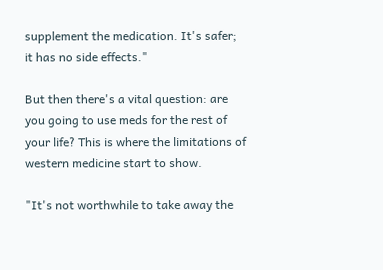supplement the medication. It's safer; it has no side effects."

But then there's a vital question: are you going to use meds for the rest of your life? This is where the limitations of western medicine start to show.

"It's not worthwhile to take away the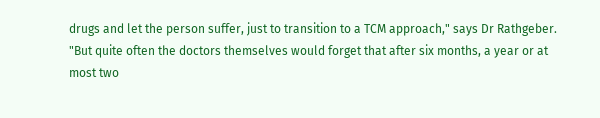drugs and let the person suffer, just to transition to a TCM approach," says Dr Rathgeber. "But quite often the doctors themselves would forget that after six months, a year or at most two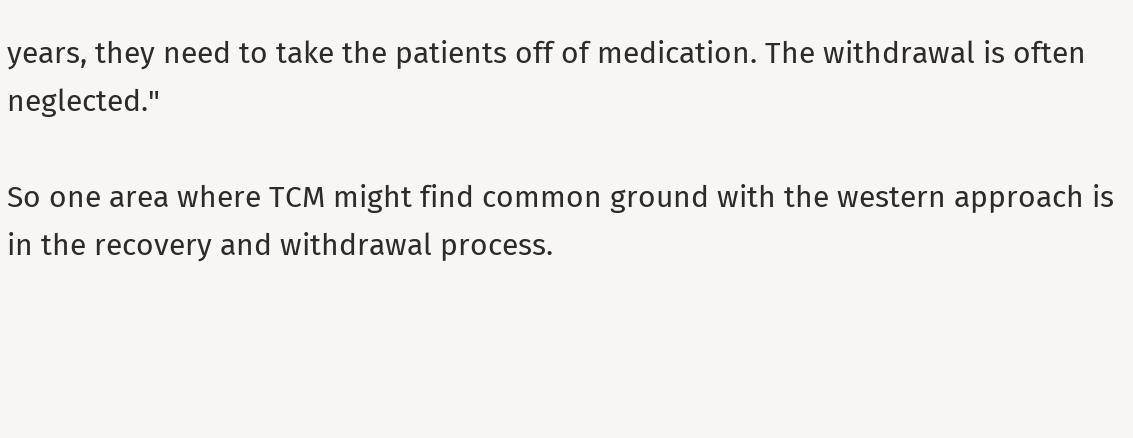years, they need to take the patients off of medication. The withdrawal is often neglected."

So one area where TCM might find common ground with the western approach is in the recovery and withdrawal process.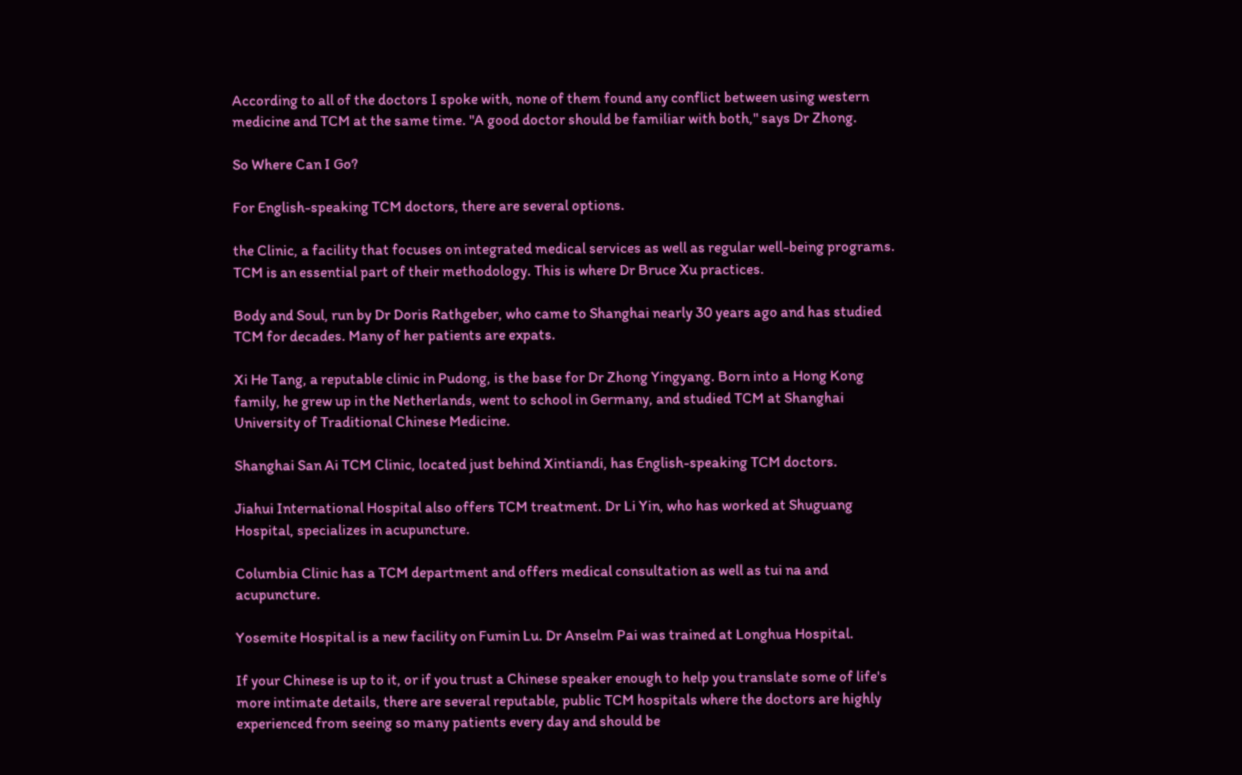According to all of the doctors I spoke with, none of them found any conflict between using western medicine and TCM at the same time. "A good doctor should be familiar with both," says Dr Zhong.

So Where Can I Go?

For English-speaking TCM doctors, there are several options.

the Clinic, a facility that focuses on integrated medical services as well as regular well-being programs. TCM is an essential part of their methodology. This is where Dr Bruce Xu practices.

Body and Soul, run by Dr Doris Rathgeber, who came to Shanghai nearly 30 years ago and has studied TCM for decades. Many of her patients are expats.

Xi He Tang, a reputable clinic in Pudong, is the base for Dr Zhong Yingyang. Born into a Hong Kong family, he grew up in the Netherlands, went to school in Germany, and studied TCM at Shanghai University of Traditional Chinese Medicine.

Shanghai San Ai TCM Clinic, located just behind Xintiandi, has English-speaking TCM doctors.

Jiahui International Hospital also offers TCM treatment. Dr Li Yin, who has worked at Shuguang Hospital, specializes in acupuncture.

Columbia Clinic has a TCM department and offers medical consultation as well as tui na and acupuncture.

Yosemite Hospital is a new facility on Fumin Lu. Dr Anselm Pai was trained at Longhua Hospital.

If your Chinese is up to it, or if you trust a Chinese speaker enough to help you translate some of life's more intimate details, there are several reputable, public TCM hospitals where the doctors are highly experienced from seeing so many patients every day and should be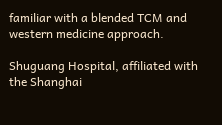familiar with a blended TCM and western medicine approach.

Shuguang Hospital, affiliated with the Shanghai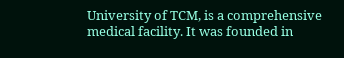University of TCM, is a comprehensive medical facility. It was founded in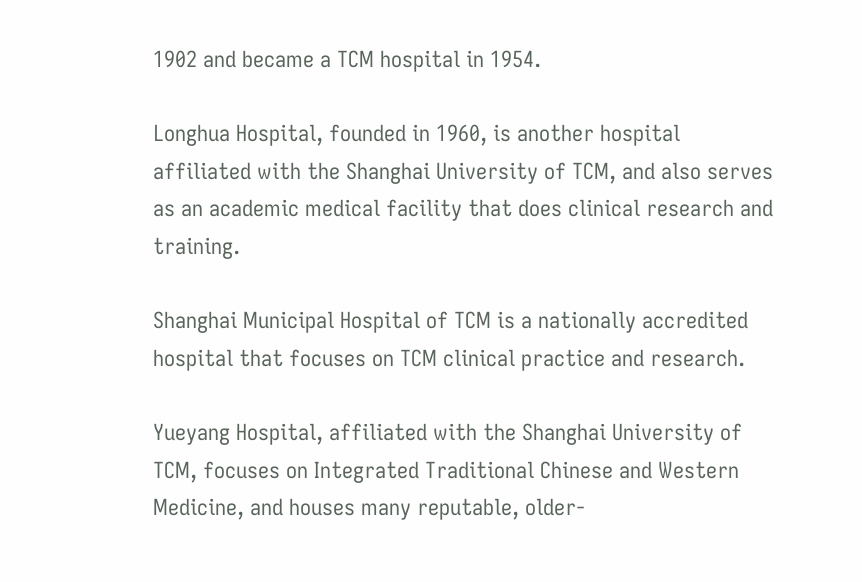1902 and became a TCM hospital in 1954.

Longhua Hospital, founded in 1960, is another hospital affiliated with the Shanghai University of TCM, and also serves as an academic medical facility that does clinical research and training.

Shanghai Municipal Hospital of TCM is a nationally accredited hospital that focuses on TCM clinical practice and research.

Yueyang Hospital, affiliated with the Shanghai University of TCM, focuses on Integrated Traditional Chinese and Western Medicine, and houses many reputable, older-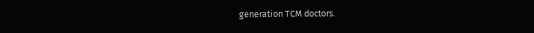generation TCM doctors.